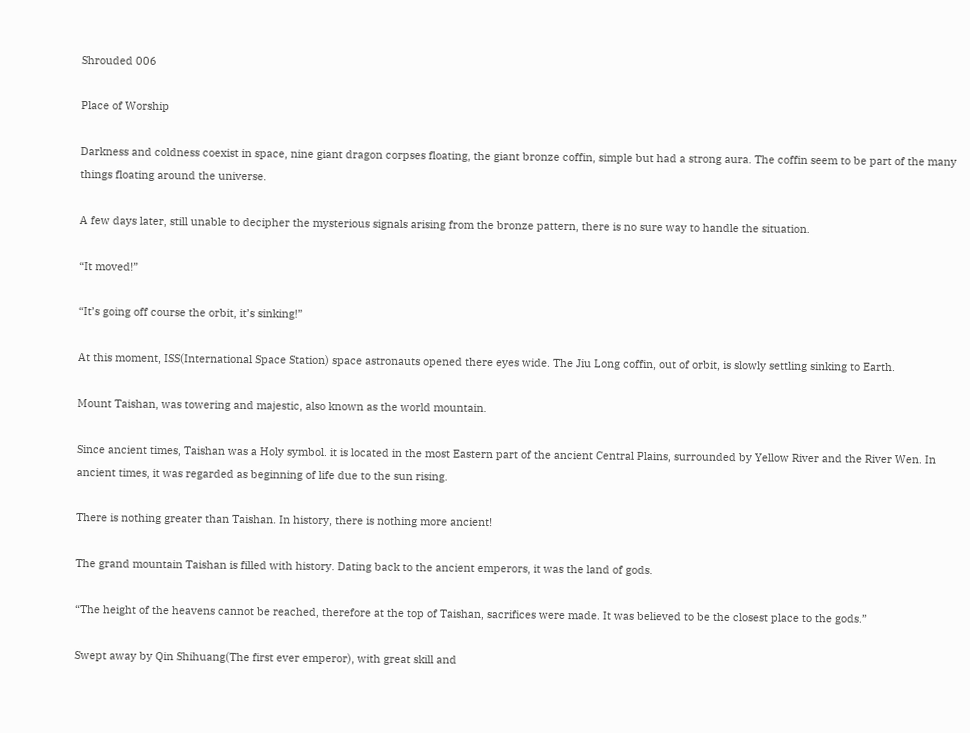Shrouded 006

Place of Worship

Darkness and coldness coexist in space, nine giant dragon corpses floating, the giant bronze coffin, simple but had a strong aura. The coffin seem to be part of the many things floating around the universe.

A few days later, still unable to decipher the mysterious signals arising from the bronze pattern, there is no sure way to handle the situation.

“It moved!”

“It’s going off course the orbit, it’s sinking!”

At this moment, ISS(International Space Station) space astronauts opened there eyes wide. The Jiu Long coffin, out of orbit, is slowly settling sinking to Earth.

Mount Taishan, was towering and majestic, also known as the world mountain.

Since ancient times, Taishan was a Holy symbol. it is located in the most Eastern part of the ancient Central Plains, surrounded by Yellow River and the River Wen. In ancient times, it was regarded as beginning of life due to the sun rising.

There is nothing greater than Taishan. In history, there is nothing more ancient!

The grand mountain Taishan is filled with history. Dating back to the ancient emperors, it was the land of gods.

“The height of the heavens cannot be reached, therefore at the top of Taishan, sacrifices were made. It was believed to be the closest place to the gods.”

Swept away by Qin Shihuang(The first ever emperor), with great skill and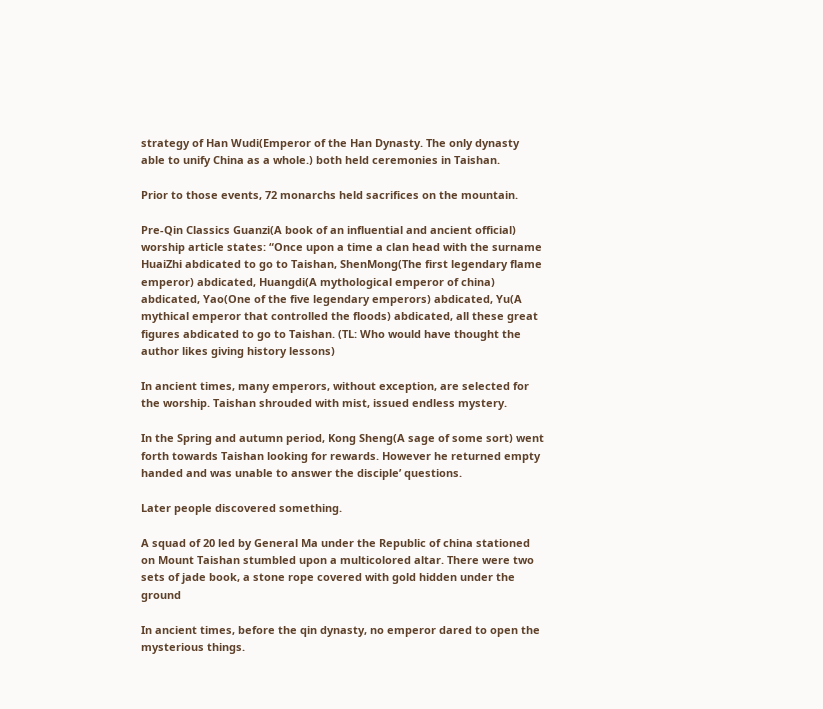strategy of Han Wudi(Emperor of the Han Dynasty. The only dynasty able to unify China as a whole.) both held ceremonies in Taishan.

Prior to those events, 72 monarchs held sacrifices on the mountain.

Pre-Qin Classics Guanzi(A book of an influential and ancient official) worship article states: “Once upon a time a clan head with the surname HuaiZhi abdicated to go to Taishan, ShenMong(The first legendary flame emperor) abdicated, Huangdi(A mythological emperor of china) abdicated, Yao(One of the five legendary emperors) abdicated, Yu(A mythical emperor that controlled the floods) abdicated, all these great figures abdicated to go to Taishan. (TL: Who would have thought the author likes giving history lessons)

In ancient times, many emperors, without exception, are selected for the worship. Taishan shrouded with mist, issued endless mystery.

In the Spring and autumn period, Kong Sheng(A sage of some sort) went forth towards Taishan looking for rewards. However he returned empty handed and was unable to answer the disciple’ questions.

Later people discovered something.

A squad of 20 led by General Ma under the Republic of china stationed on Mount Taishan stumbled upon a multicolored altar. There were two sets of jade book, a stone rope covered with gold hidden under the ground

In ancient times, before the qin dynasty, no emperor dared to open the mysterious things.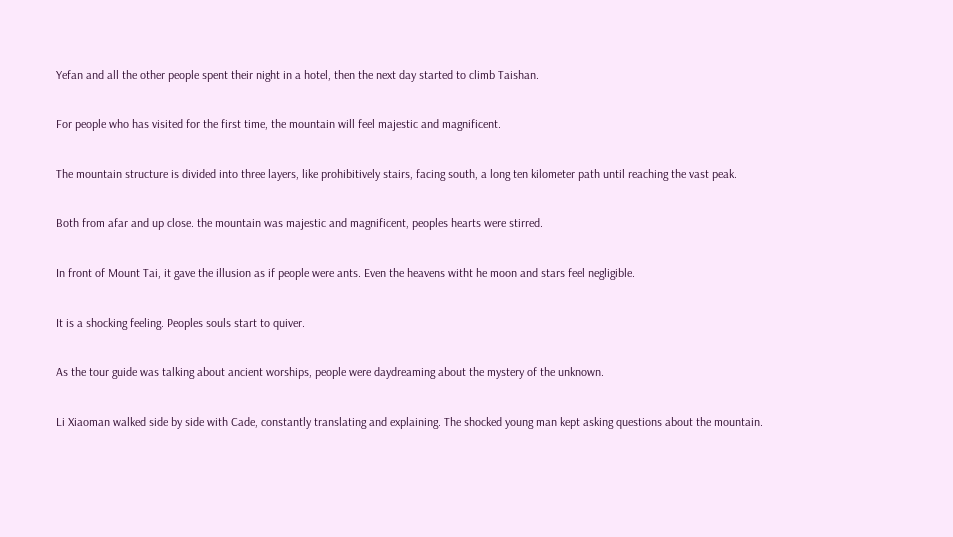Yefan and all the other people spent their night in a hotel, then the next day started to climb Taishan.

For people who has visited for the first time, the mountain will feel majestic and magnificent.

The mountain structure is divided into three layers, like prohibitively stairs, facing south, a long ten kilometer path until reaching the vast peak.

Both from afar and up close. the mountain was majestic and magnificent, peoples hearts were stirred.

In front of Mount Tai, it gave the illusion as if people were ants. Even the heavens witht he moon and stars feel negligible.

It is a shocking feeling. Peoples souls start to quiver.

As the tour guide was talking about ancient worships, people were daydreaming about the mystery of the unknown.

Li Xiaoman walked side by side with Cade, constantly translating and explaining. The shocked young man kept asking questions about the mountain.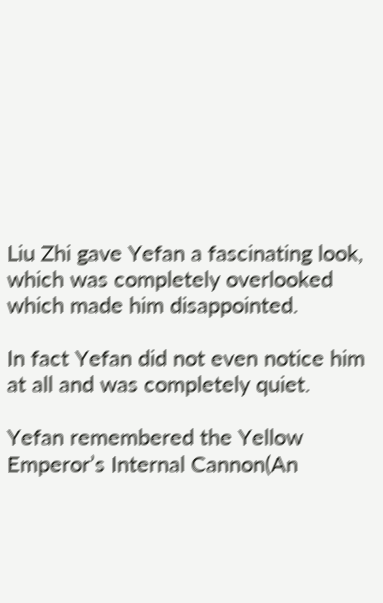Liu Zhi gave Yefan a fascinating look, which was completely overlooked which made him disappointed.

In fact Yefan did not even notice him at all and was completely quiet.

Yefan remembered the Yellow Emperor’s Internal Cannon(An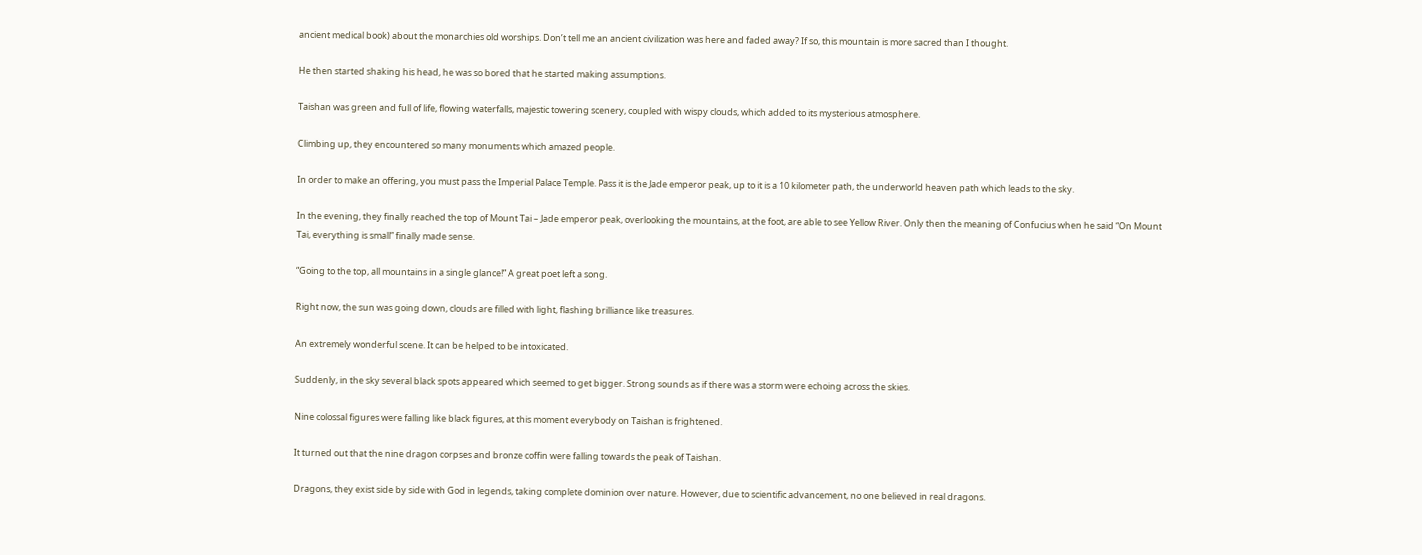ancient medical book) about the monarchies old worships. Don’t tell me an ancient civilization was here and faded away? If so, this mountain is more sacred than I thought.

He then started shaking his head, he was so bored that he started making assumptions.

Taishan was green and full of life, flowing waterfalls, majestic towering scenery, coupled with wispy clouds, which added to its mysterious atmosphere.

Climbing up, they encountered so many monuments which amazed people.

In order to make an offering, you must pass the Imperial Palace Temple. Pass it is the Jade emperor peak, up to it is a 10 kilometer path, the underworld heaven path which leads to the sky.

In the evening, they finally reached the top of Mount Tai – Jade emperor peak, overlooking the mountains, at the foot, are able to see Yellow River. Only then the meaning of Confucius when he said “On Mount Tai, everything is small” finally made sense.

“Going to the top, all mountains in a single glance!” A great poet left a song.

Right now, the sun was going down, clouds are filled with light, flashing brilliance like treasures.

An extremely wonderful scene. It can be helped to be intoxicated.

Suddenly, in the sky several black spots appeared which seemed to get bigger. Strong sounds as if there was a storm were echoing across the skies.

Nine colossal figures were falling like black figures, at this moment everybody on Taishan is frightened.

It turned out that the nine dragon corpses and bronze coffin were falling towards the peak of Taishan.

Dragons, they exist side by side with God in legends, taking complete dominion over nature. However, due to scientific advancement, no one believed in real dragons.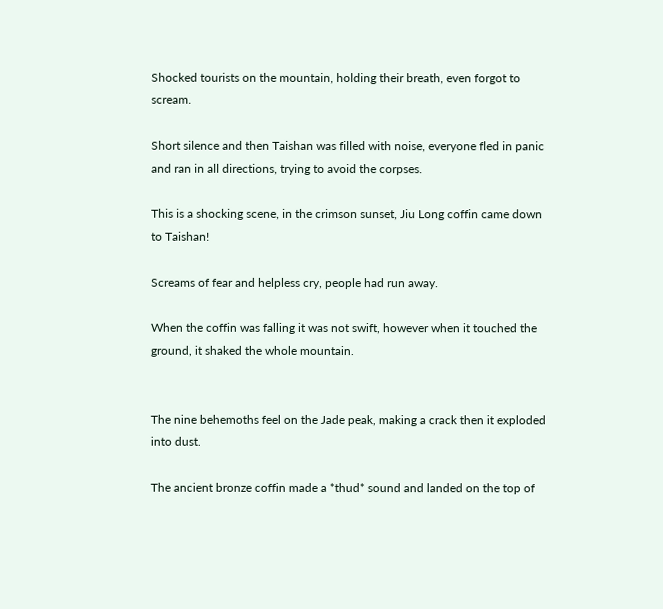Shocked tourists on the mountain, holding their breath, even forgot to scream.

Short silence and then Taishan was filled with noise, everyone fled in panic and ran in all directions, trying to avoid the corpses.

This is a shocking scene, in the crimson sunset, Jiu Long coffin came down to Taishan!

Screams of fear and helpless cry, people had run away.

When the coffin was falling it was not swift, however when it touched the ground, it shaked the whole mountain.


The nine behemoths feel on the Jade peak, making a crack then it exploded into dust.

The ancient bronze coffin made a *thud* sound and landed on the top of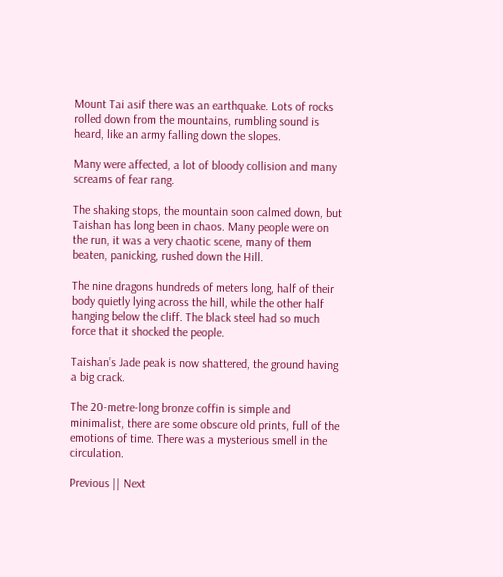Mount Tai asif there was an earthquake. Lots of rocks rolled down from the mountains, rumbling sound is heard, like an army falling down the slopes.

Many were affected, a lot of bloody collision and many screams of fear rang.

The shaking stops, the mountain soon calmed down, but Taishan has long been in chaos. Many people were on the run, it was a very chaotic scene, many of them beaten, panicking, rushed down the Hill.

The nine dragons hundreds of meters long, half of their body quietly lying across the hill, while the other half hanging below the cliff. The black steel had so much force that it shocked the people.

Taishan’s Jade peak is now shattered, the ground having a big crack.

The 20-metre-long bronze coffin is simple and minimalist, there are some obscure old prints, full of the emotions of time. There was a mysterious smell in the circulation.

Previous || Next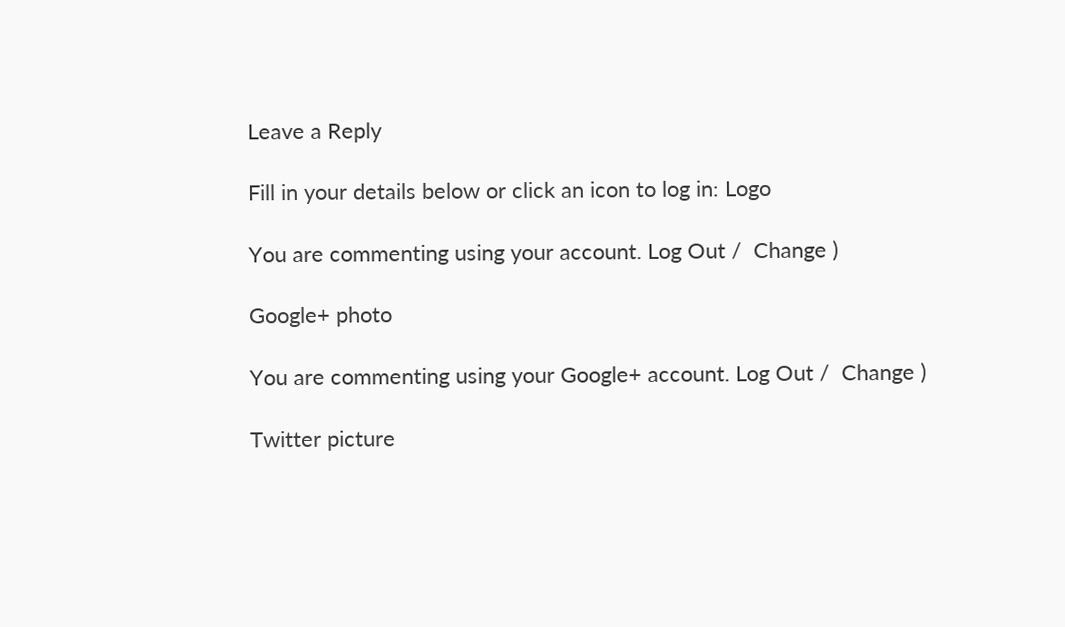Leave a Reply

Fill in your details below or click an icon to log in: Logo

You are commenting using your account. Log Out /  Change )

Google+ photo

You are commenting using your Google+ account. Log Out /  Change )

Twitter picture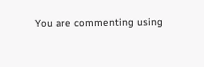You are commenting using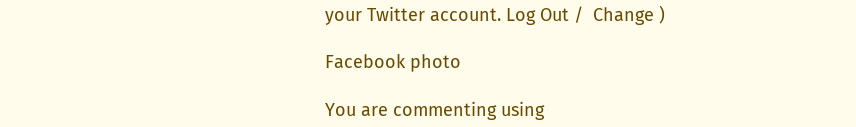your Twitter account. Log Out /  Change )

Facebook photo

You are commenting using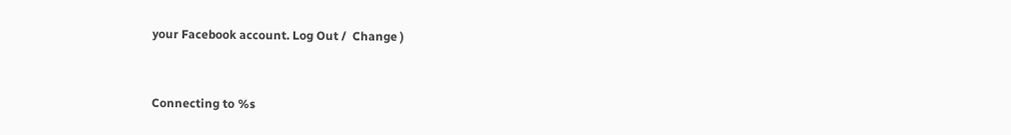your Facebook account. Log Out /  Change )


Connecting to %s